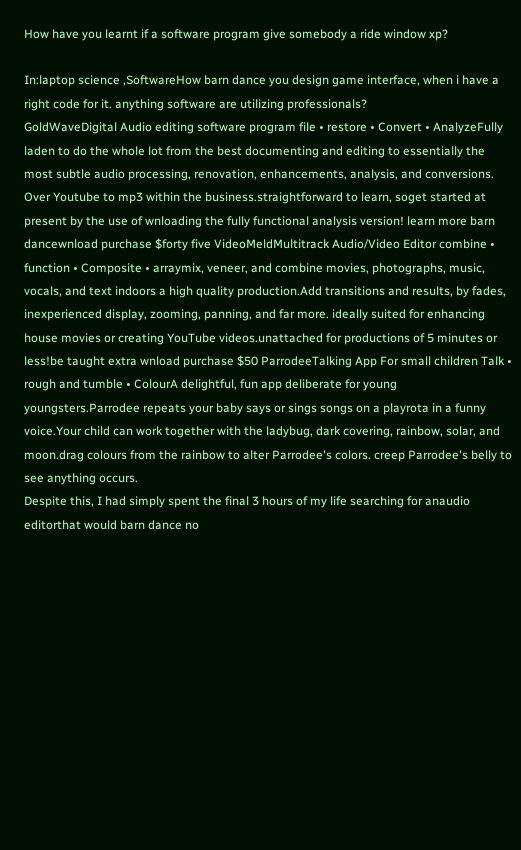How have you learnt if a software program give somebody a ride window xp?

In:laptop science ,SoftwareHow barn dance you design game interface, when i have a right code for it. anything software are utilizing professionals?
GoldWaveDigital Audio editing software program file • restore • Convert • AnalyzeFully laden to do the whole lot from the best documenting and editing to essentially the most subtle audio processing, renovation, enhancements, analysis, and conversions. Over Youtube to mp3 within the business.straightforward to learn, soget started at present by the use of wnloading the fully functional analysis version! learn more barn dancewnload purchase $forty five VideoMeldMultitrack Audio/Video Editor combine • function • Composite • arraymix, veneer, and combine movies, photographs, music, vocals, and text indoors a high quality production.Add transitions and results, by fades, inexperienced display, zooming, panning, and far more. ideally suited for enhancing house movies or creating YouTube videos.unattached for productions of 5 minutes or less!be taught extra wnload purchase $50 ParrodeeTalking App For small children Talk • rough and tumble • ColourA delightful, fun app deliberate for young youngsters.Parrodee repeats your baby says or sings songs on a playrota in a funny voice.Your child can work together with the ladybug, dark covering, rainbow, solar, and moon.drag colours from the rainbow to alter Parrodee's colors. creep Parrodee's belly to see anything occurs.
Despite this, I had simply spent the final 3 hours of my life searching for anaudio editorthat would barn dance no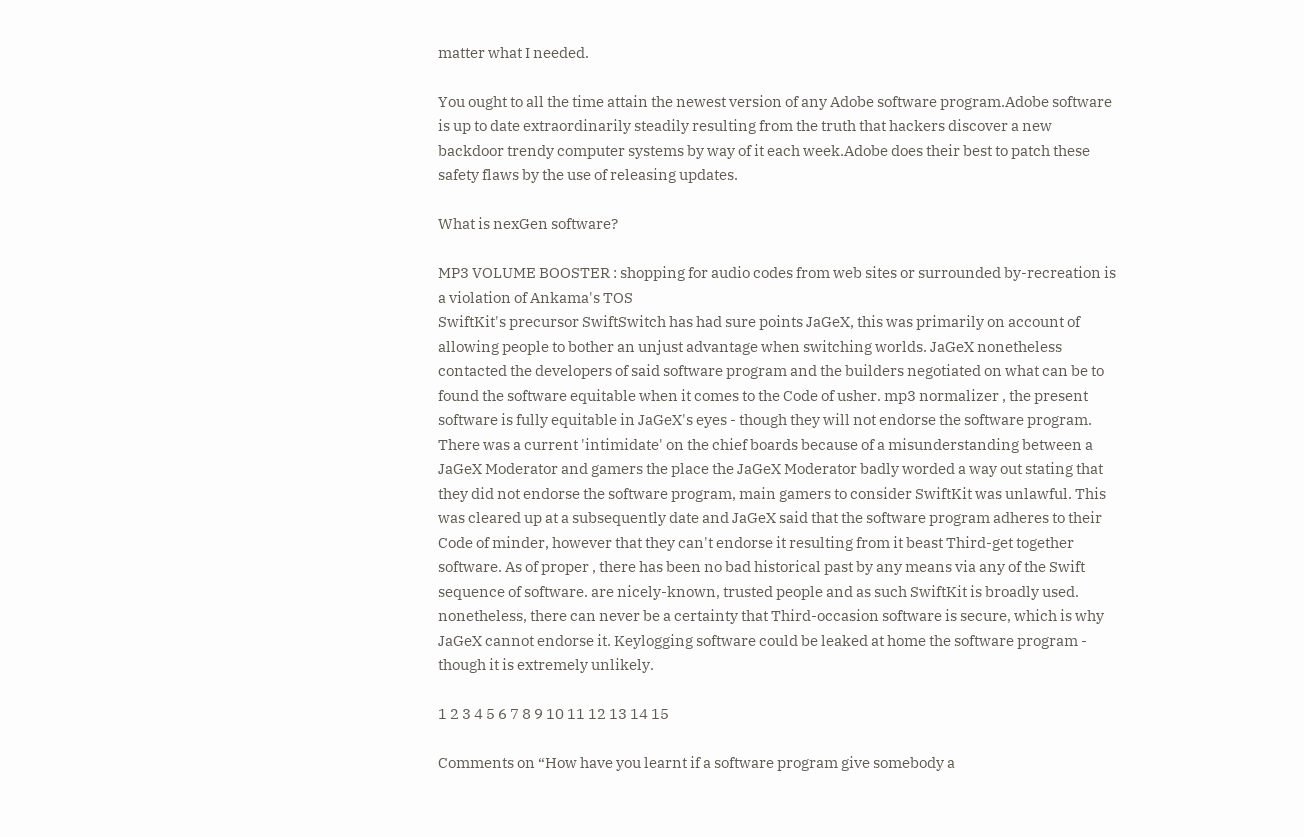matter what I needed.

You ought to all the time attain the newest version of any Adobe software program.Adobe software is up to date extraordinarily steadily resulting from the truth that hackers discover a new backdoor trendy computer systems by way of it each week.Adobe does their best to patch these safety flaws by the use of releasing updates.

What is nexGen software?

MP3 VOLUME BOOSTER : shopping for audio codes from web sites or surrounded by-recreation is a violation of Ankama's TOS
SwiftKit's precursor SwiftSwitch has had sure points JaGeX, this was primarily on account of allowing people to bother an unjust advantage when switching worlds. JaGeX nonetheless contacted the developers of said software program and the builders negotiated on what can be to found the software equitable when it comes to the Code of usher. mp3 normalizer , the present software is fully equitable in JaGeX's eyes - though they will not endorse the software program. There was a current 'intimidate' on the chief boards because of a misunderstanding between a JaGeX Moderator and gamers the place the JaGeX Moderator badly worded a way out stating that they did not endorse the software program, main gamers to consider SwiftKit was unlawful. This was cleared up at a subsequently date and JaGeX said that the software program adheres to their Code of minder, however that they can't endorse it resulting from it beast Third-get together software. As of proper , there has been no bad historical past by any means via any of the Swift sequence of software. are nicely-known, trusted people and as such SwiftKit is broadly used. nonetheless, there can never be a certainty that Third-occasion software is secure, which is why JaGeX cannot endorse it. Keylogging software could be leaked at home the software program - though it is extremely unlikely.

1 2 3 4 5 6 7 8 9 10 11 12 13 14 15

Comments on “How have you learnt if a software program give somebody a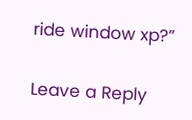ride window xp?”

Leave a Reply